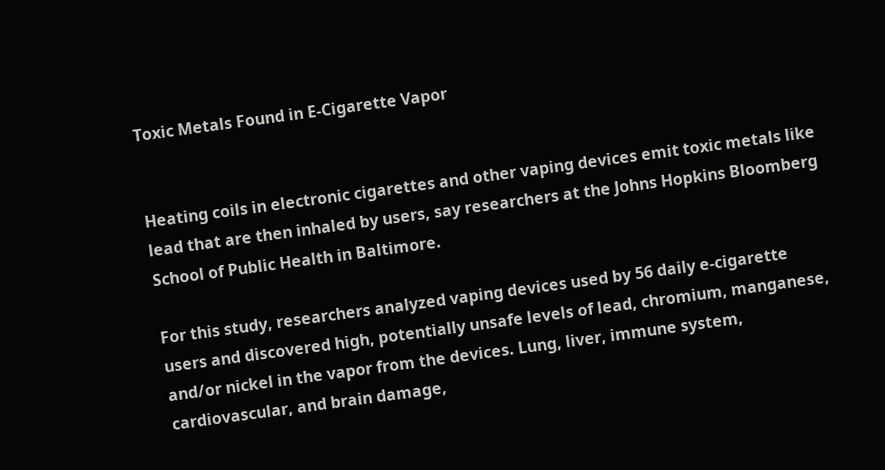Toxic Metals Found in E-Cigarette Vapor


Heating coils in electronic cigarettes and other vaping devices emit toxic metals like lead that are then inhaled by users, say researchers at the Johns Hopkins Bloomberg School of Public Health in Baltimore.

For this study, researchers analyzed vaping devices used by 56 daily e-cigarette users and discovered high, potentially unsafe levels of lead, chromium, manganese, and/or nickel in the vapor from the devices. Lung, liver, immune system, cardiovascular, and brain damage,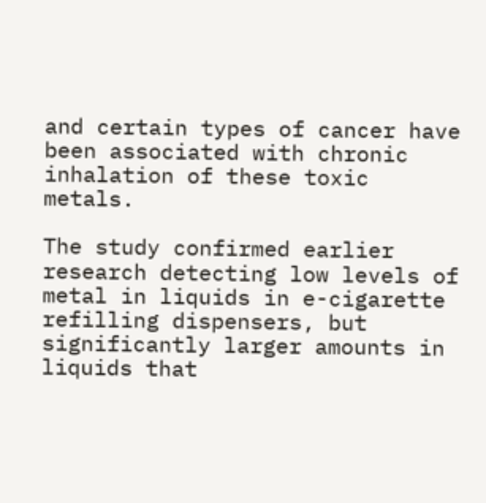and certain types of cancer have been associated with chronic inhalation of these toxic metals.

The study confirmed earlier research detecting low levels of metal in liquids in e-cigarette refilling dispensers, but significantly larger amounts in liquids that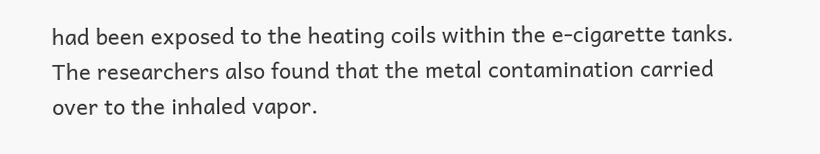had been exposed to the heating coils within the e-cigarette tanks. The researchers also found that the metal contamination carried over to the inhaled vapor.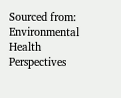Sourced from: Environmental Health Perspectives